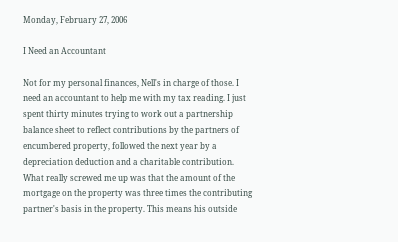Monday, February 27, 2006

I Need an Accountant

Not for my personal finances, Nell's in charge of those. I need an accountant to help me with my tax reading. I just spent thirty minutes trying to work out a partnership balance sheet to reflect contributions by the partners of encumbered property, followed the next year by a depreciation deduction and a charitable contribution. What really screwed me up was that the amount of the mortgage on the property was three times the contributing partner's basis in the property. This means his outside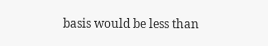basis would be less than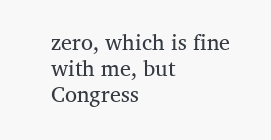zero, which is fine with me, but Congress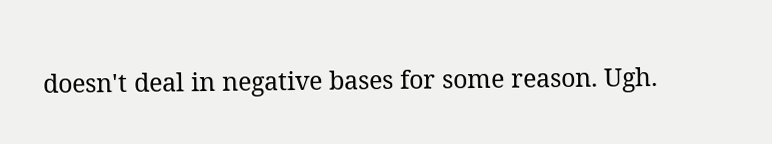doesn't deal in negative bases for some reason. Ugh.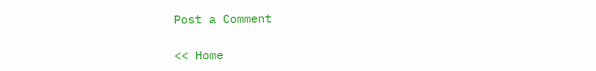Post a Comment

<< Home